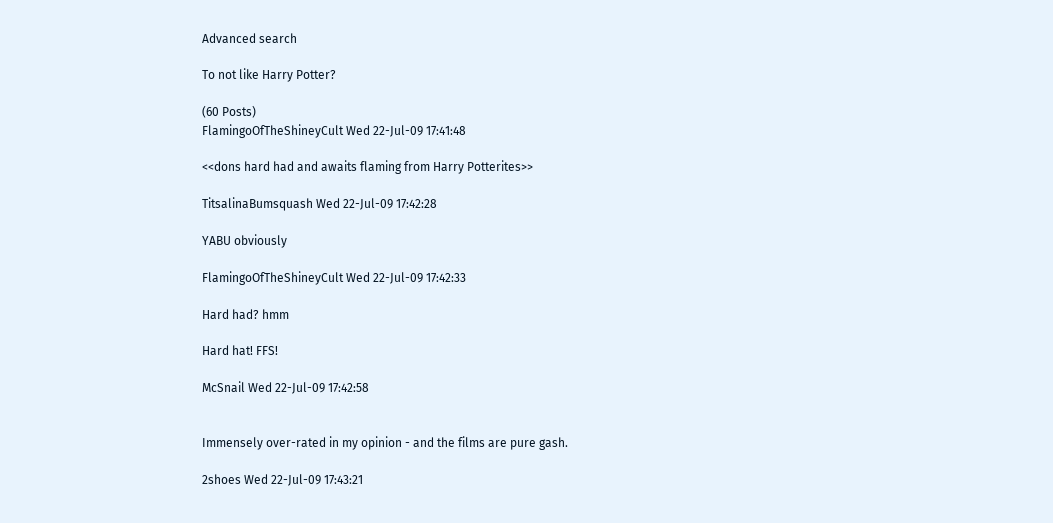Advanced search

To not like Harry Potter?

(60 Posts)
FlamingoOfTheShineyCult Wed 22-Jul-09 17:41:48

<<dons hard had and awaits flaming from Harry Potterites>>

TitsalinaBumsquash Wed 22-Jul-09 17:42:28

YABU obviously

FlamingoOfTheShineyCult Wed 22-Jul-09 17:42:33

Hard had? hmm

Hard hat! FFS!

McSnail Wed 22-Jul-09 17:42:58


Immensely over-rated in my opinion - and the films are pure gash.

2shoes Wed 22-Jul-09 17:43:21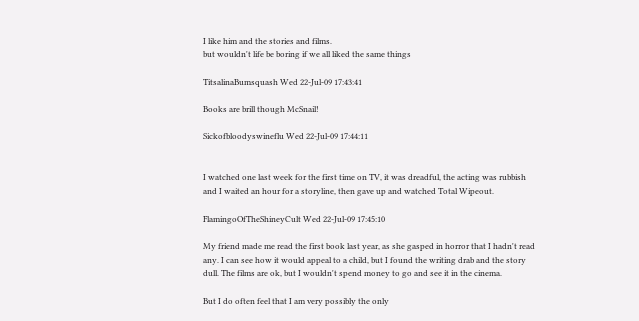I like him and the stories and films.
but wouldn't life be boring if we all liked the same things

TitsalinaBumsquash Wed 22-Jul-09 17:43:41

Books are brill though McSnail!

Sickofbloodyswineflu Wed 22-Jul-09 17:44:11


I watched one last week for the first time on TV, it was dreadful, the acting was rubbish and I waited an hour for a storyline, then gave up and watched Total Wipeout.

FlamingoOfTheShineyCult Wed 22-Jul-09 17:45:10

My friend made me read the first book last year, as she gasped in horror that I hadn't read any. I can see how it would appeal to a child, but I found the writing drab and the story dull. The films are ok, but I wouldn't spend money to go and see it in the cinema.

But I do often feel that I am very possibly the only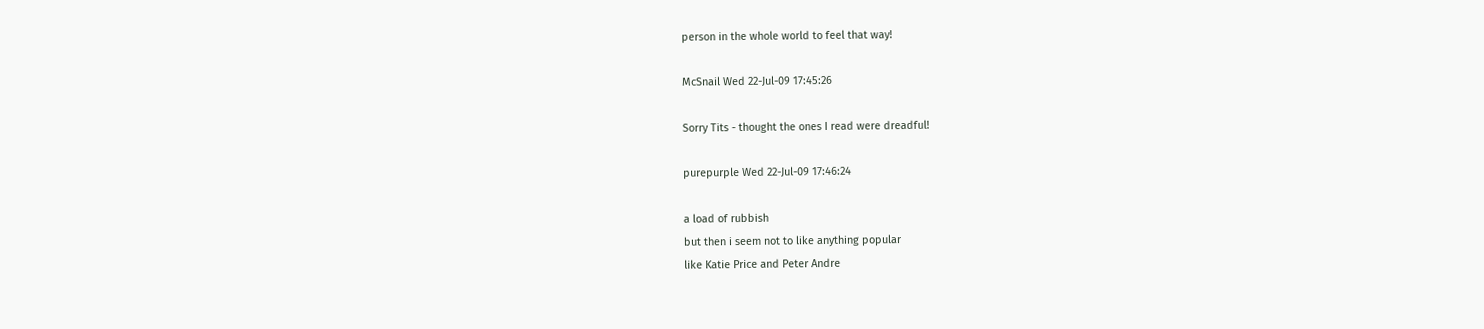person in the whole world to feel that way!

McSnail Wed 22-Jul-09 17:45:26

Sorry Tits - thought the ones I read were dreadful!

purepurple Wed 22-Jul-09 17:46:24

a load of rubbish
but then i seem not to like anything popular
like Katie Price and Peter Andre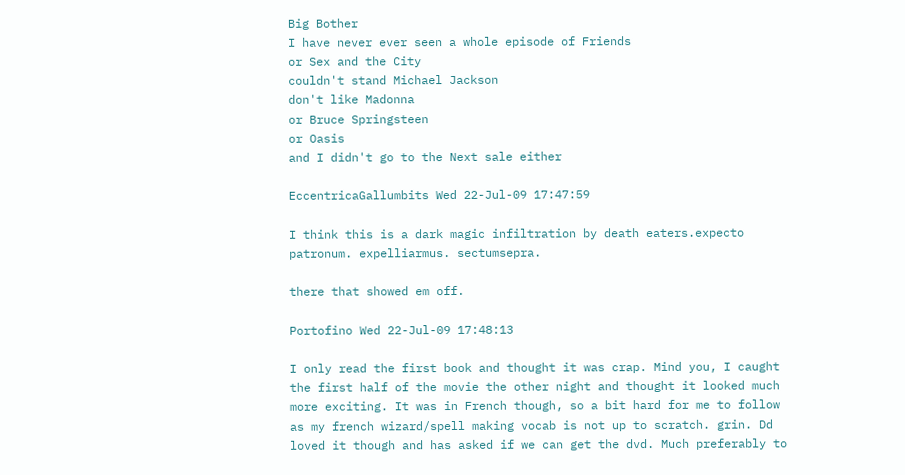Big Bother
I have never ever seen a whole episode of Friends
or Sex and the City
couldn't stand Michael Jackson
don't like Madonna
or Bruce Springsteen
or Oasis
and I didn't go to the Next sale either

EccentricaGallumbits Wed 22-Jul-09 17:47:59

I think this is a dark magic infiltration by death eaters.expecto patronum. expelliarmus. sectumsepra.

there that showed em off.

Portofino Wed 22-Jul-09 17:48:13

I only read the first book and thought it was crap. Mind you, I caught the first half of the movie the other night and thought it looked much more exciting. It was in French though, so a bit hard for me to follow as my french wizard/spell making vocab is not up to scratch. grin. Dd loved it though and has asked if we can get the dvd. Much preferably to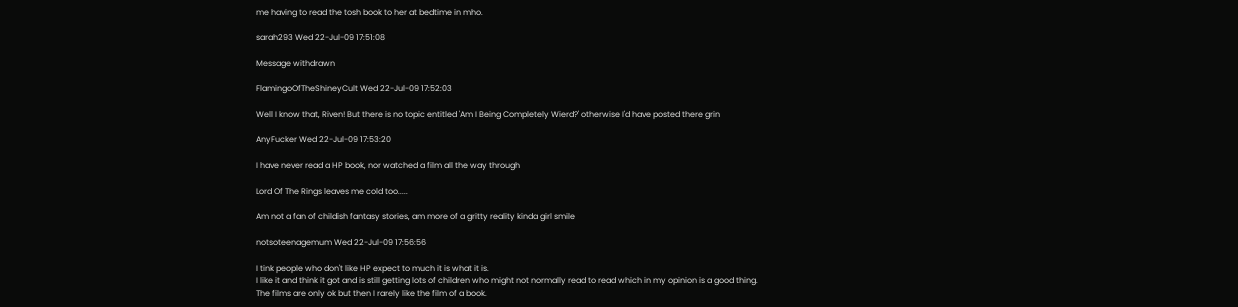me having to read the tosh book to her at bedtime in mho.

sarah293 Wed 22-Jul-09 17:51:08

Message withdrawn

FlamingoOfTheShineyCult Wed 22-Jul-09 17:52:03

Well I know that, Riven! But there is no topic entitled 'Am I Being Completely Wierd?' otherwise I'd have posted there grin

AnyFucker Wed 22-Jul-09 17:53:20

I have never read a HP book, nor watched a film all the way through

Lord Of The Rings leaves me cold too.....

Am not a fan of childish fantasy stories, am more of a gritty reality kinda girl smile

notsoteenagemum Wed 22-Jul-09 17:56:56

I tink people who don't like HP expect to much it is what it is.
I like it and think it got and is still getting lots of children who might not normally read to read which in my opinion is a good thing.
The films are only ok but then I rarely like the film of a book.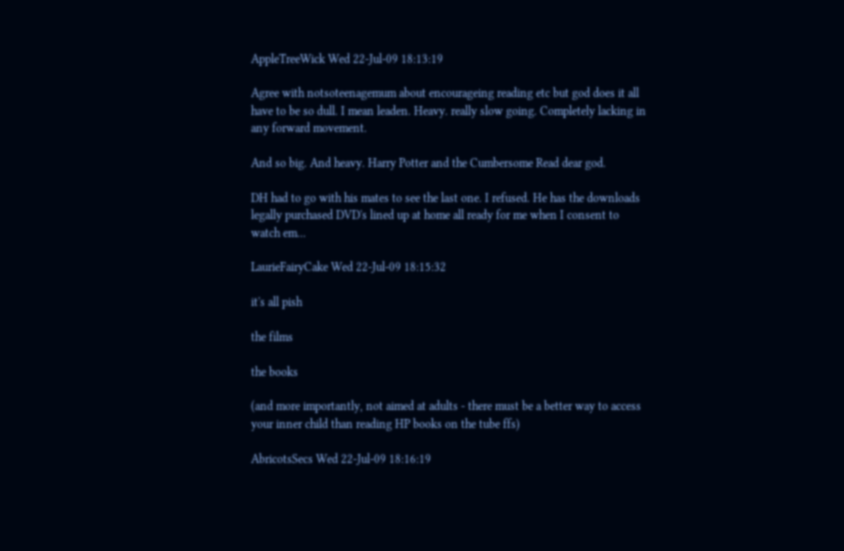AppleTreeWick Wed 22-Jul-09 18:13:19

Agree with notsoteenagemum about encourageing reading etc but god does it all have to be so dull. I mean leaden. Heavy. really slow going. Completely lacking in any forward movement.

And so big. And heavy. Harry Potter and the Cumbersome Read dear god.

DH had to go with his mates to see the last one. I refused. He has the downloads legally purchased DVD's lined up at home all ready for me when I consent to watch em...

LaurieFairyCake Wed 22-Jul-09 18:15:32

it's all pish

the films

the books

(and more importantly, not aimed at adults - there must be a better way to access your inner child than reading HP books on the tube ffs)

AbricotsSecs Wed 22-Jul-09 18:16:19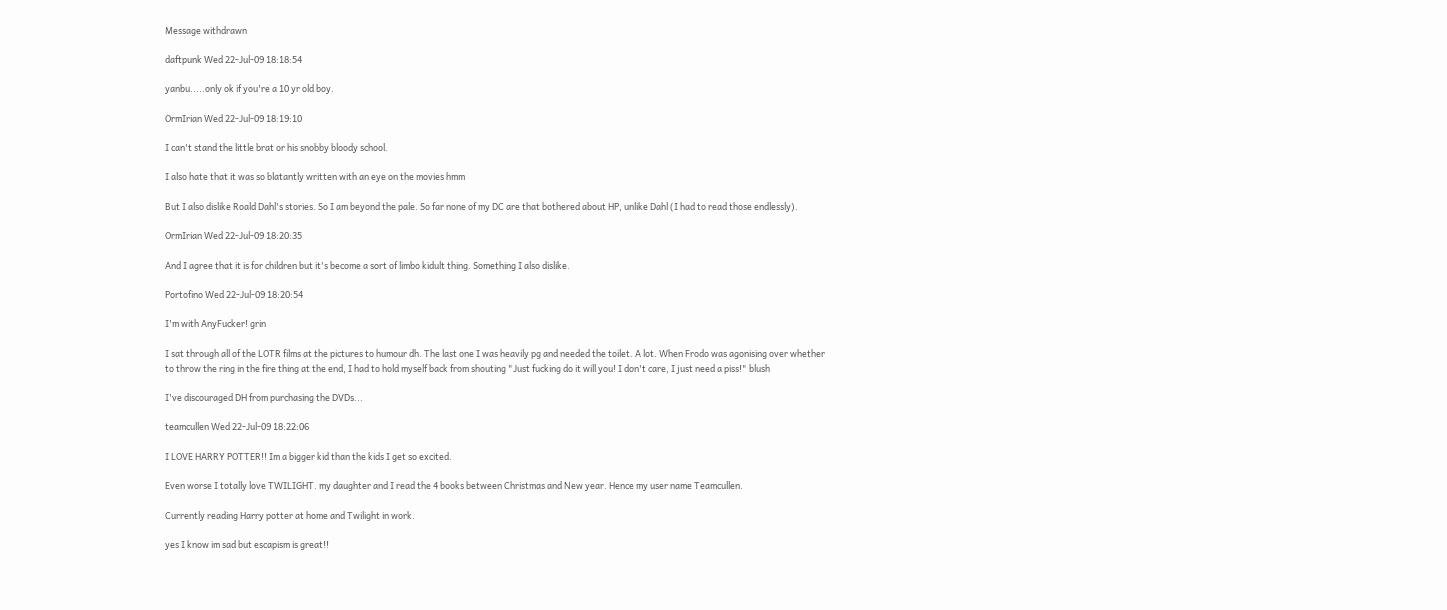Message withdrawn

daftpunk Wed 22-Jul-09 18:18:54

yanbu.....only ok if you're a 10 yr old boy.

OrmIrian Wed 22-Jul-09 18:19:10

I can't stand the little brat or his snobby bloody school.

I also hate that it was so blatantly written with an eye on the movies hmm

But I also dislike Roald Dahl's stories. So I am beyond the pale. So far none of my DC are that bothered about HP, unlike Dahl (I had to read those endlessly).

OrmIrian Wed 22-Jul-09 18:20:35

And I agree that it is for children but it's become a sort of limbo kidult thing. Something I also dislike.

Portofino Wed 22-Jul-09 18:20:54

I'm with AnyFucker! grin

I sat through all of the LOTR films at the pictures to humour dh. The last one I was heavily pg and needed the toilet. A lot. When Frodo was agonising over whether to throw the ring in the fire thing at the end, I had to hold myself back from shouting "Just fucking do it will you! I don't care, I just need a piss!" blush

I've discouraged DH from purchasing the DVDs...

teamcullen Wed 22-Jul-09 18:22:06

I LOVE HARRY POTTER!! Im a bigger kid than the kids I get so excited.

Even worse I totally love TWILIGHT. my daughter and I read the 4 books between Christmas and New year. Hence my user name Teamcullen.

Currently reading Harry potter at home and Twilight in work.

yes I know im sad but escapism is great!!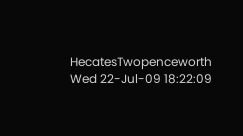HecatesTwopenceworth Wed 22-Jul-09 18:22:09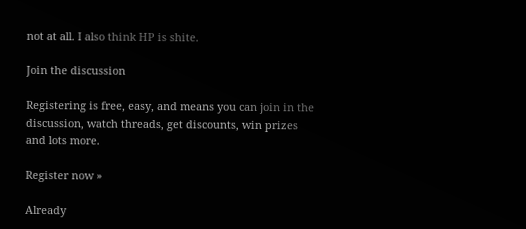not at all. I also think HP is shite.

Join the discussion

Registering is free, easy, and means you can join in the discussion, watch threads, get discounts, win prizes and lots more.

Register now »

Already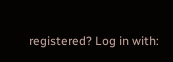registered? Log in with: